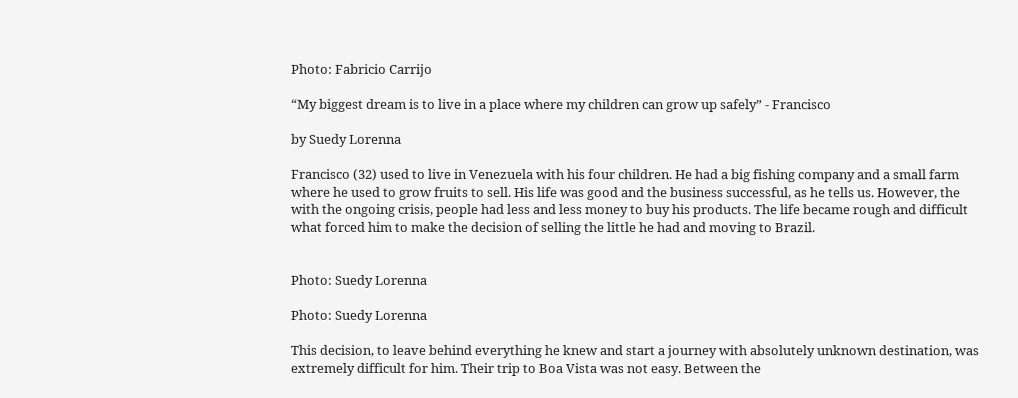Photo: Fabricio Carrijo

“My biggest dream is to live in a place where my children can grow up safely” - Francisco

by Suedy Lorenna

Francisco (32) used to live in Venezuela with his four children. He had a big fishing company and a small farm where he used to grow fruits to sell. His life was good and the business successful, as he tells us. However, the with the ongoing crisis, people had less and less money to buy his products. The life became rough and difficult what forced him to make the decision of selling the little he had and moving to Brazil.


Photo: Suedy Lorenna

Photo: Suedy Lorenna

This decision, to leave behind everything he knew and start a journey with absolutely unknown destination, was extremely difficult for him. Their trip to Boa Vista was not easy. Between the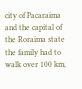city of Pacaraima and the capital of the Roraima state the family had to walk over 100 km,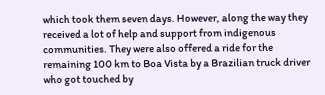which took them seven days. However, along the way they received a lot of help and support from indigenous communities. They were also offered a ride for the remaining 100 km to Boa Vista by a Brazilian truck driver who got touched by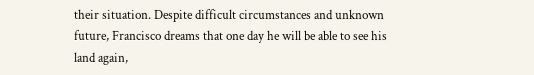their situation. Despite difficult circumstances and unknown future, Francisco dreams that one day he will be able to see his land again,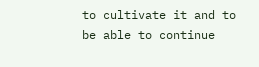to cultivate it and to be able to continue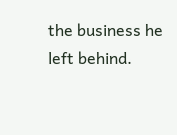the business he left behind.